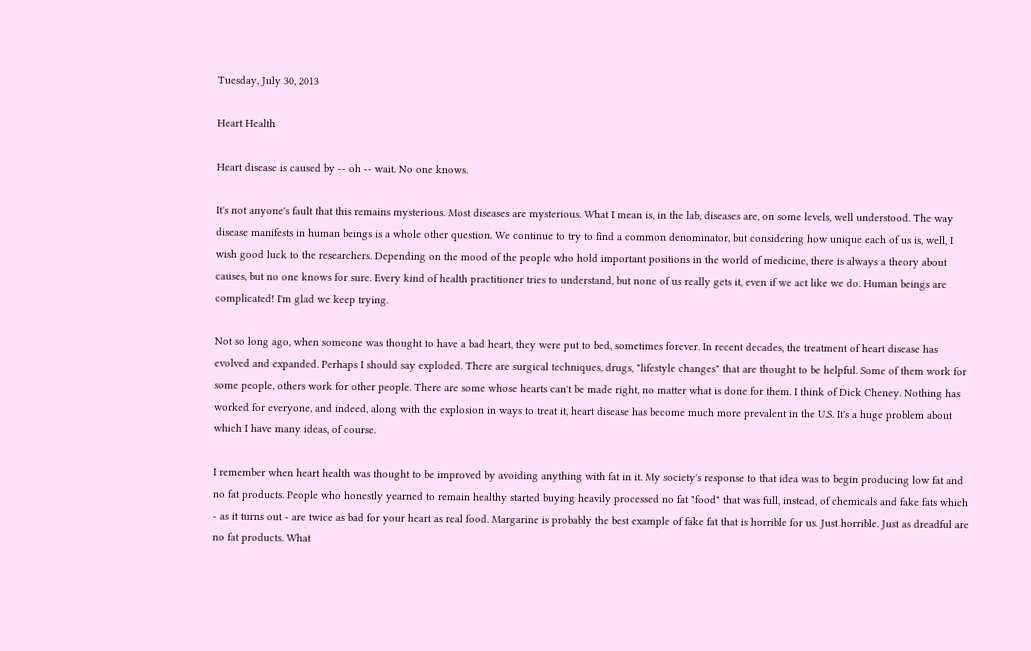Tuesday, July 30, 2013

Heart Health

Heart disease is caused by -- oh -- wait. No one knows.

It's not anyone's fault that this remains mysterious. Most diseases are mysterious. What I mean is, in the lab, diseases are, on some levels, well understood. The way disease manifests in human beings is a whole other question. We continue to try to find a common denominator, but considering how unique each of us is, well, I wish good luck to the researchers. Depending on the mood of the people who hold important positions in the world of medicine, there is always a theory about causes, but no one knows for sure. Every kind of health practitioner tries to understand, but none of us really gets it, even if we act like we do. Human beings are complicated! I'm glad we keep trying.

Not so long ago, when someone was thought to have a bad heart, they were put to bed, sometimes forever. In recent decades, the treatment of heart disease has evolved and expanded. Perhaps I should say exploded. There are surgical techniques, drugs, "lifestyle changes" that are thought to be helpful. Some of them work for some people, others work for other people. There are some whose hearts can't be made right, no matter what is done for them. I think of Dick Cheney. Nothing has worked for everyone, and indeed, along with the explosion in ways to treat it, heart disease has become much more prevalent in the U.S. It's a huge problem about which I have many ideas, of course.

I remember when heart health was thought to be improved by avoiding anything with fat in it. My society's response to that idea was to begin producing low fat and no fat products. People who honestly yearned to remain healthy started buying heavily processed no fat "food" that was full, instead, of chemicals and fake fats which - as it turns out - are twice as bad for your heart as real food. Margarine is probably the best example of fake fat that is horrible for us. Just horrible. Just as dreadful are no fat products. What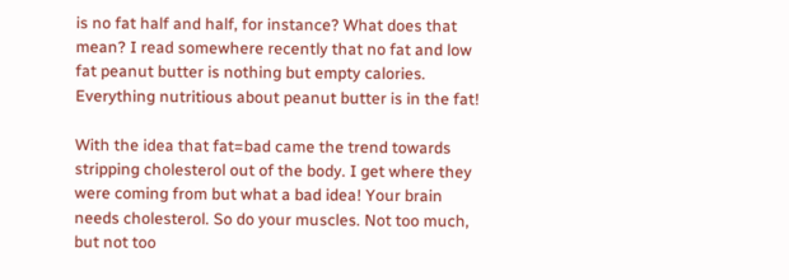is no fat half and half, for instance? What does that mean? I read somewhere recently that no fat and low fat peanut butter is nothing but empty calories. Everything nutritious about peanut butter is in the fat!

With the idea that fat=bad came the trend towards stripping cholesterol out of the body. I get where they were coming from but what a bad idea! Your brain needs cholesterol. So do your muscles. Not too much, but not too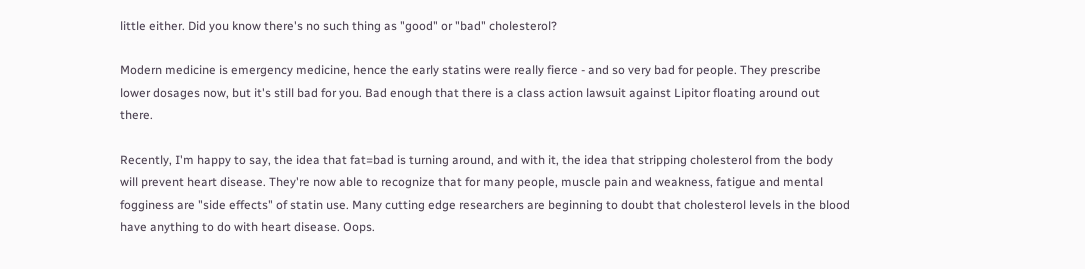little either. Did you know there's no such thing as "good" or "bad" cholesterol?

Modern medicine is emergency medicine, hence the early statins were really fierce - and so very bad for people. They prescribe lower dosages now, but it's still bad for you. Bad enough that there is a class action lawsuit against Lipitor floating around out there.

Recently, I'm happy to say, the idea that fat=bad is turning around, and with it, the idea that stripping cholesterol from the body will prevent heart disease. They're now able to recognize that for many people, muscle pain and weakness, fatigue and mental fogginess are "side effects" of statin use. Many cutting edge researchers are beginning to doubt that cholesterol levels in the blood have anything to do with heart disease. Oops.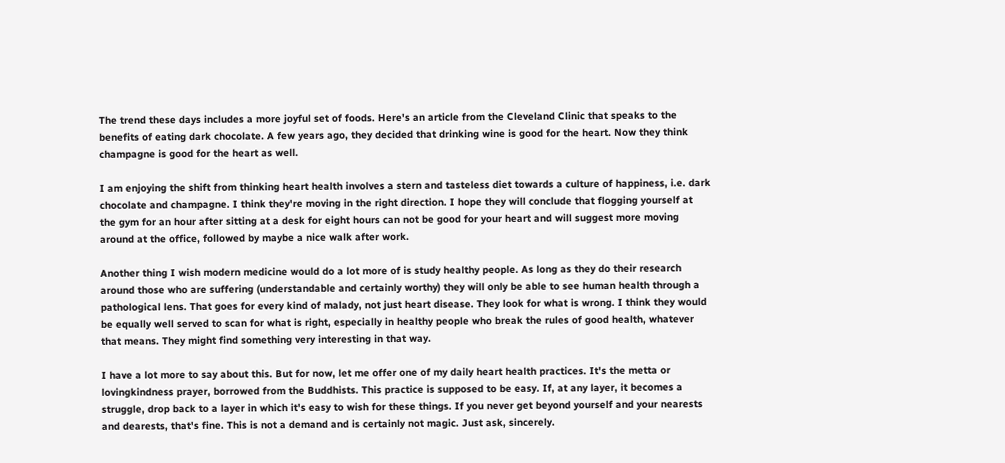The trend these days includes a more joyful set of foods. Here's an article from the Cleveland Clinic that speaks to the benefits of eating dark chocolate. A few years ago, they decided that drinking wine is good for the heart. Now they think champagne is good for the heart as well.

I am enjoying the shift from thinking heart health involves a stern and tasteless diet towards a culture of happiness, i.e. dark chocolate and champagne. I think they're moving in the right direction. I hope they will conclude that flogging yourself at the gym for an hour after sitting at a desk for eight hours can not be good for your heart and will suggest more moving around at the office, followed by maybe a nice walk after work.

Another thing I wish modern medicine would do a lot more of is study healthy people. As long as they do their research around those who are suffering (understandable and certainly worthy) they will only be able to see human health through a pathological lens. That goes for every kind of malady, not just heart disease. They look for what is wrong. I think they would be equally well served to scan for what is right, especially in healthy people who break the rules of good health, whatever that means. They might find something very interesting in that way.

I have a lot more to say about this. But for now, let me offer one of my daily heart health practices. It's the metta or lovingkindness prayer, borrowed from the Buddhists. This practice is supposed to be easy. If, at any layer, it becomes a struggle, drop back to a layer in which it's easy to wish for these things. If you never get beyond yourself and your nearests and dearests, that's fine. This is not a demand and is certainly not magic. Just ask, sincerely.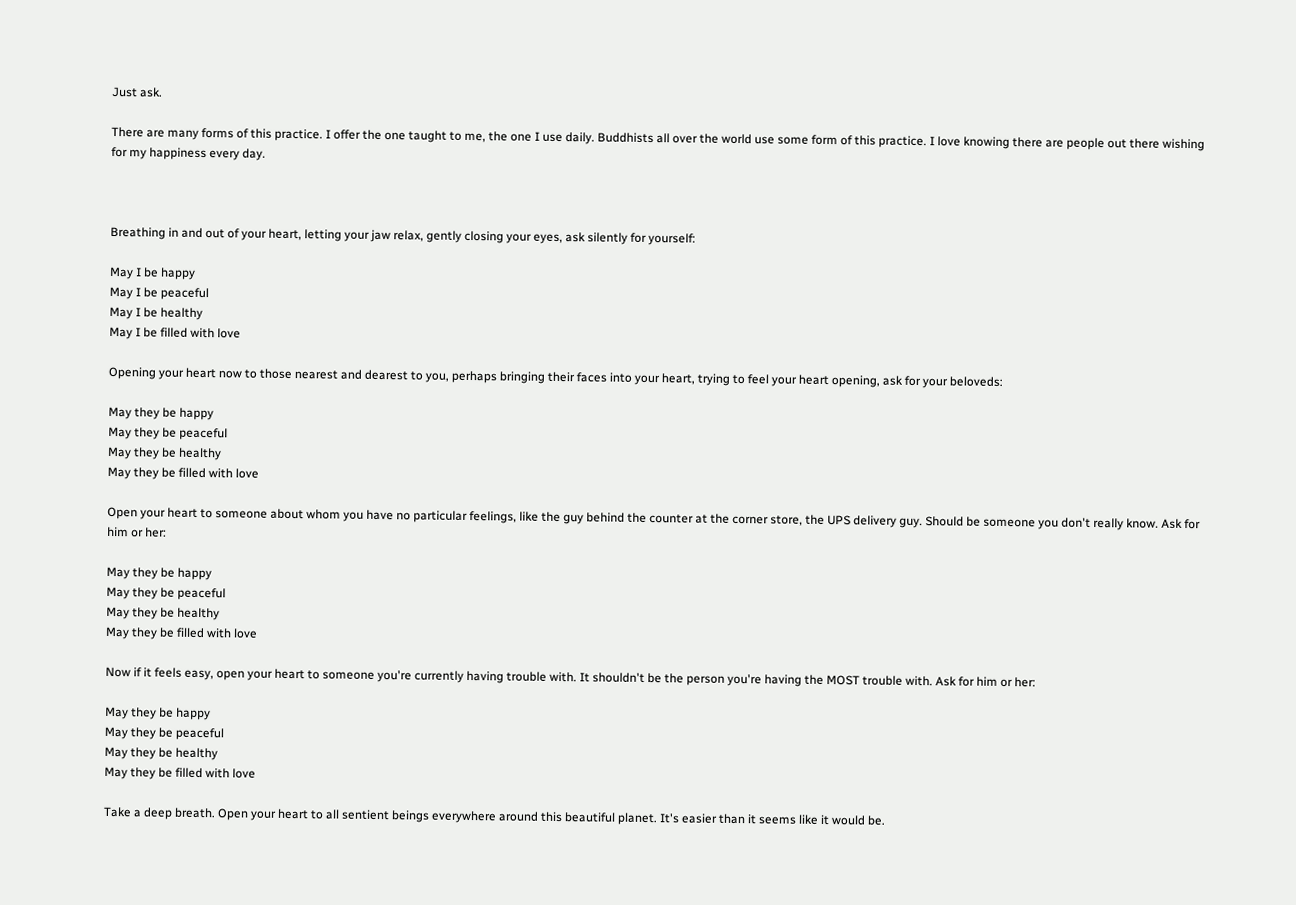Just ask.

There are many forms of this practice. I offer the one taught to me, the one I use daily. Buddhists all over the world use some form of this practice. I love knowing there are people out there wishing for my happiness every day.



Breathing in and out of your heart, letting your jaw relax, gently closing your eyes, ask silently for yourself:

May I be happy
May I be peaceful
May I be healthy
May I be filled with love

Opening your heart now to those nearest and dearest to you, perhaps bringing their faces into your heart, trying to feel your heart opening, ask for your beloveds:

May they be happy
May they be peaceful
May they be healthy
May they be filled with love

Open your heart to someone about whom you have no particular feelings, like the guy behind the counter at the corner store, the UPS delivery guy. Should be someone you don't really know. Ask for him or her:

May they be happy
May they be peaceful
May they be healthy
May they be filled with love

Now if it feels easy, open your heart to someone you're currently having trouble with. It shouldn't be the person you're having the MOST trouble with. Ask for him or her:

May they be happy
May they be peaceful
May they be healthy
May they be filled with love

Take a deep breath. Open your heart to all sentient beings everywhere around this beautiful planet. It's easier than it seems like it would be.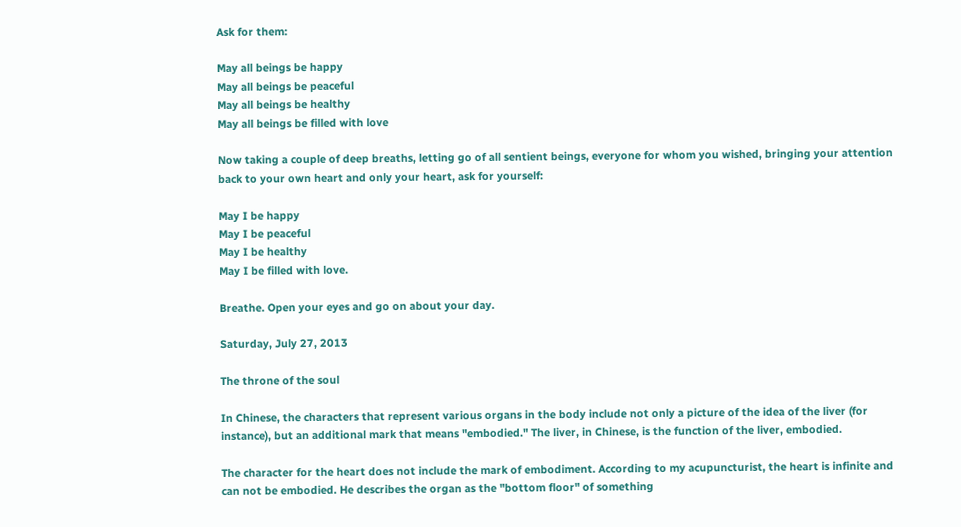Ask for them:

May all beings be happy
May all beings be peaceful
May all beings be healthy
May all beings be filled with love

Now taking a couple of deep breaths, letting go of all sentient beings, everyone for whom you wished, bringing your attention back to your own heart and only your heart, ask for yourself:

May I be happy
May I be peaceful
May I be healthy
May I be filled with love.

Breathe. Open your eyes and go on about your day.

Saturday, July 27, 2013

The throne of the soul

In Chinese, the characters that represent various organs in the body include not only a picture of the idea of the liver (for instance), but an additional mark that means "embodied." The liver, in Chinese, is the function of the liver, embodied.

The character for the heart does not include the mark of embodiment. According to my acupuncturist, the heart is infinite and can not be embodied. He describes the organ as the "bottom floor" of something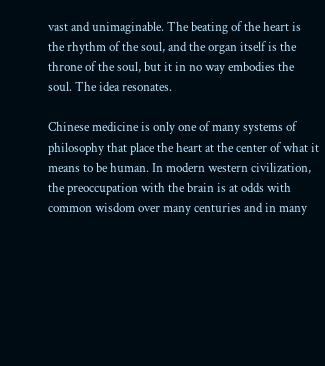vast and unimaginable. The beating of the heart is the rhythm of the soul, and the organ itself is the throne of the soul, but it in no way embodies the soul. The idea resonates.

Chinese medicine is only one of many systems of philosophy that place the heart at the center of what it means to be human. In modern western civilization, the preoccupation with the brain is at odds with common wisdom over many centuries and in many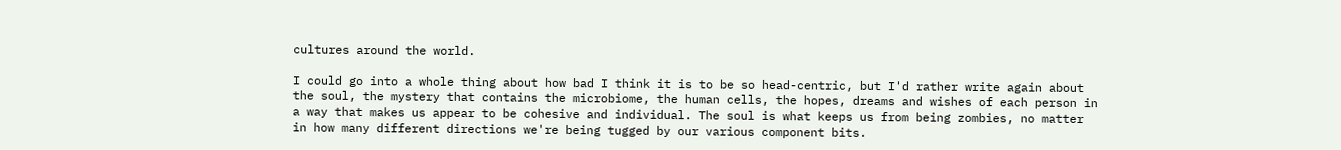cultures around the world.

I could go into a whole thing about how bad I think it is to be so head-centric, but I'd rather write again about the soul, the mystery that contains the microbiome, the human cells, the hopes, dreams and wishes of each person in a way that makes us appear to be cohesive and individual. The soul is what keeps us from being zombies, no matter in how many different directions we're being tugged by our various component bits.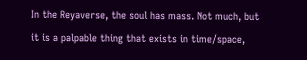In the Reyaverse, the soul has mass. Not much, but it is a palpable thing that exists in time/space,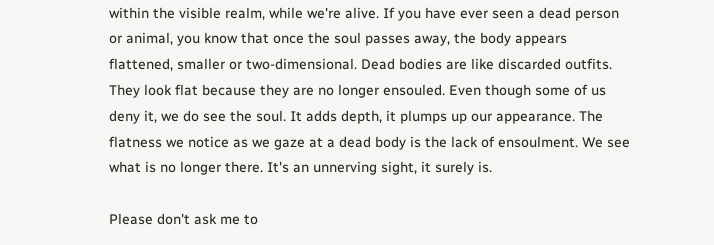within the visible realm, while we're alive. If you have ever seen a dead person or animal, you know that once the soul passes away, the body appears flattened, smaller or two-dimensional. Dead bodies are like discarded outfits. They look flat because they are no longer ensouled. Even though some of us deny it, we do see the soul. It adds depth, it plumps up our appearance. The flatness we notice as we gaze at a dead body is the lack of ensoulment. We see what is no longer there. It's an unnerving sight, it surely is.

Please don't ask me to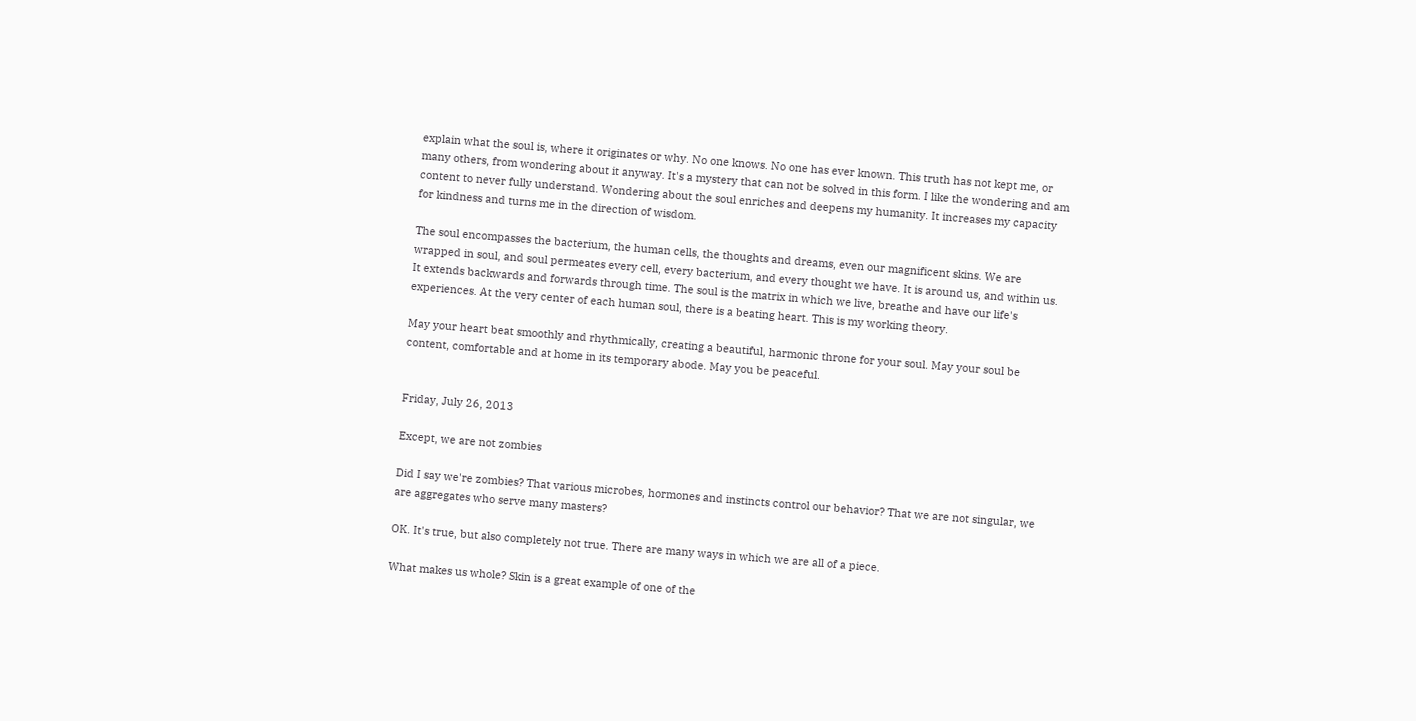explain what the soul is, where it originates or why. No one knows. No one has ever known. This truth has not kept me, or many others, from wondering about it anyway. It's a mystery that can not be solved in this form. I like the wondering and am content to never fully understand. Wondering about the soul enriches and deepens my humanity. It increases my capacity for kindness and turns me in the direction of wisdom.

The soul encompasses the bacterium, the human cells, the thoughts and dreams, even our magnificent skins. We are wrapped in soul, and soul permeates every cell, every bacterium, and every thought we have. It is around us, and within us. It extends backwards and forwards through time. The soul is the matrix in which we live, breathe and have our life's experiences. At the very center of each human soul, there is a beating heart. This is my working theory.

May your heart beat smoothly and rhythmically, creating a beautiful, harmonic throne for your soul. May your soul be content, comfortable and at home in its temporary abode. May you be peaceful.


Friday, July 26, 2013

Except, we are not zombies

Did I say we're zombies? That various microbes, hormones and instincts control our behavior? That we are not singular, we are aggregates who serve many masters?

OK. It's true, but also completely not true. There are many ways in which we are all of a piece.

What makes us whole? Skin is a great example of one of the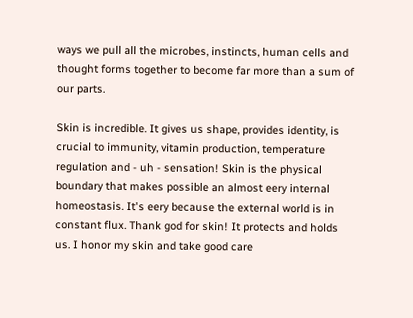ways we pull all the microbes, instincts, human cells and thought forms together to become far more than a sum of our parts.

Skin is incredible. It gives us shape, provides identity, is crucial to immunity, vitamin production, temperature regulation and - uh - sensation! Skin is the physical boundary that makes possible an almost eery internal homeostasis. It's eery because the external world is in constant flux. Thank god for skin! It protects and holds us. I honor my skin and take good care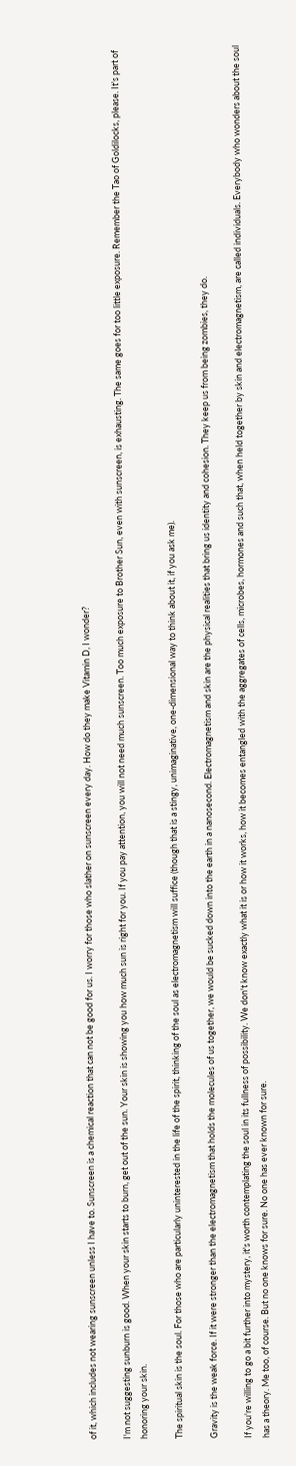of it, which includes not wearing sunscreen unless I have to. Sunscreen is a chemical reaction that can not be good for us. I worry for those who slather on sunscreen every day. How do they make Vitamin D, I wonder?

I'm not suggesting sunburn is good. When your skin starts to burn, get out of the sun. Your skin is showing you how much sun is right for you. If you pay attention, you will not need much sunscreen. Too much exposure to Brother Sun, even with sunscreen, is exhausting. The same goes for too little exposure. Remember the Tao of Goldilocks, please. It's part of honoring your skin.

The spiritual skin is the soul. For those who are particularly uninterested in the life of the spirit, thinking of the soul as electromagnetism will suffice (though that is a stingy, unimaginative, one-dimensional way to think about it, if you ask me).

Gravity is the weak force. If it were stronger than the electromagnetism that holds the molecules of us together, we would be sucked down into the earth in a nanosecond. Electromagnetism and skin are the physical realities that bring us identity and cohesion. They keep us from being zombies, they do.

If you're willing to go a bit further into mystery, it's worth contemplating the soul in its fullness of possibility. We don't know exactly what it is or how it works, how it becomes entangled with the aggregates of cells, microbes, hormones and such that, when held together by skin and electromagnetism, are called individuals. Everybody who wonders about the soul has a theory. Me too, of course. But no one knows for sure. No one has ever known for sure.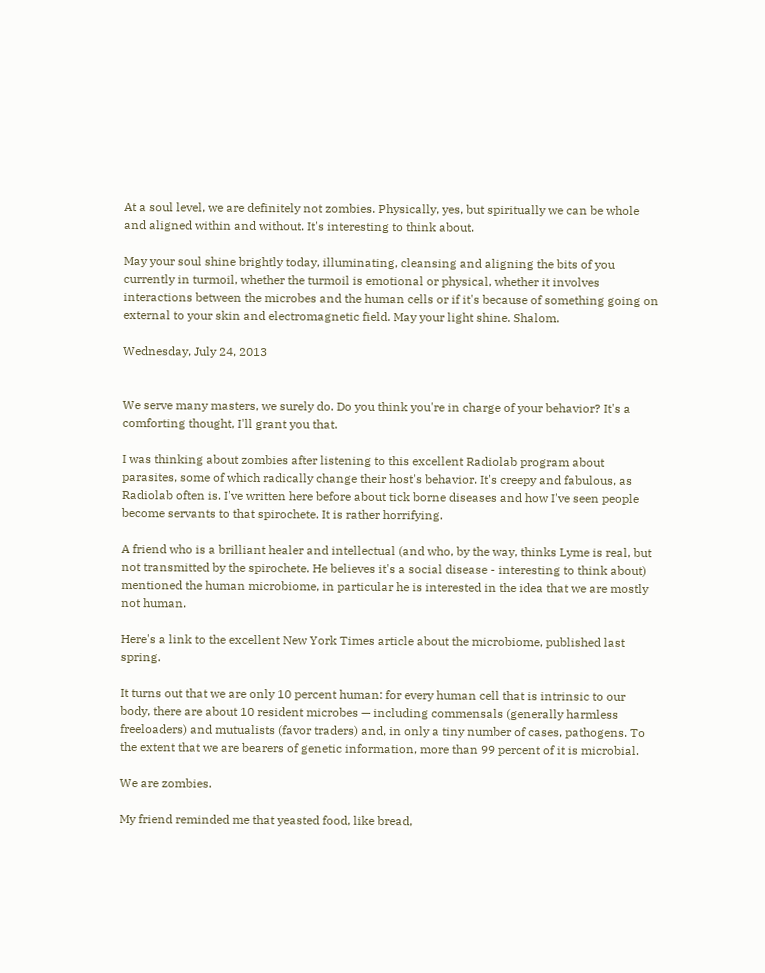At a soul level, we are definitely not zombies. Physically, yes, but spiritually we can be whole and aligned within and without. It's interesting to think about.

May your soul shine brightly today, illuminating, cleansing and aligning the bits of you currently in turmoil, whether the turmoil is emotional or physical, whether it involves interactions between the microbes and the human cells or if it's because of something going on external to your skin and electromagnetic field. May your light shine. Shalom.

Wednesday, July 24, 2013


We serve many masters, we surely do. Do you think you're in charge of your behavior? It's a comforting thought, I'll grant you that.

I was thinking about zombies after listening to this excellent Radiolab program about parasites, some of which radically change their host's behavior. It's creepy and fabulous, as Radiolab often is. I've written here before about tick borne diseases and how I've seen people become servants to that spirochete. It is rather horrifying.

A friend who is a brilliant healer and intellectual (and who, by the way, thinks Lyme is real, but not transmitted by the spirochete. He believes it's a social disease - interesting to think about) mentioned the human microbiome, in particular he is interested in the idea that we are mostly not human.

Here's a link to the excellent New York Times article about the microbiome, published last spring.

It turns out that we are only 10 percent human: for every human cell that is intrinsic to our body, there are about 10 resident microbes — including commensals (generally harmless freeloaders) and mutualists (favor traders) and, in only a tiny number of cases, pathogens. To the extent that we are bearers of genetic information, more than 99 percent of it is microbial.

We are zombies.

My friend reminded me that yeasted food, like bread,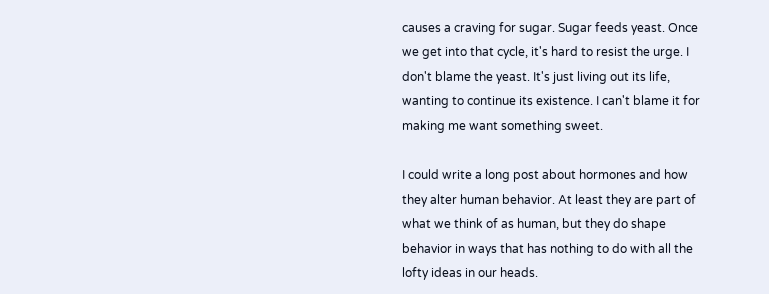causes a craving for sugar. Sugar feeds yeast. Once we get into that cycle, it's hard to resist the urge. I don't blame the yeast. It's just living out its life, wanting to continue its existence. I can't blame it for making me want something sweet.

I could write a long post about hormones and how they alter human behavior. At least they are part of what we think of as human, but they do shape behavior in ways that has nothing to do with all the lofty ideas in our heads.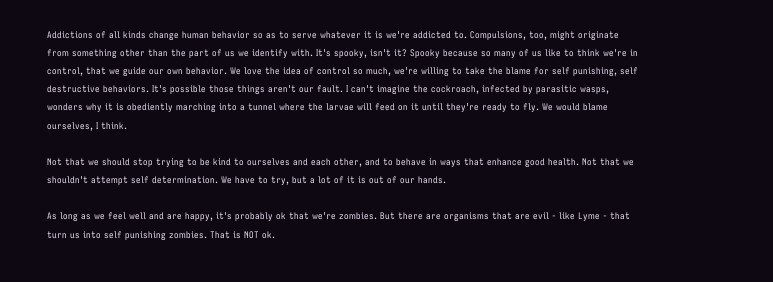Addictions of all kinds change human behavior so as to serve whatever it is we're addicted to. Compulsions, too, might originate from something other than the part of us we identify with. It's spooky, isn't it? Spooky because so many of us like to think we're in control, that we guide our own behavior. We love the idea of control so much, we're willing to take the blame for self punishing, self destructive behaviors. It's possible those things aren't our fault. I can't imagine the cockroach, infected by parasitic wasps, wonders why it is obediently marching into a tunnel where the larvae will feed on it until they're ready to fly. We would blame ourselves, I think.

Not that we should stop trying to be kind to ourselves and each other, and to behave in ways that enhance good health. Not that we shouldn't attempt self determination. We have to try, but a lot of it is out of our hands.

As long as we feel well and are happy, it's probably ok that we're zombies. But there are organisms that are evil - like Lyme - that turn us into self punishing zombies. That is NOT ok.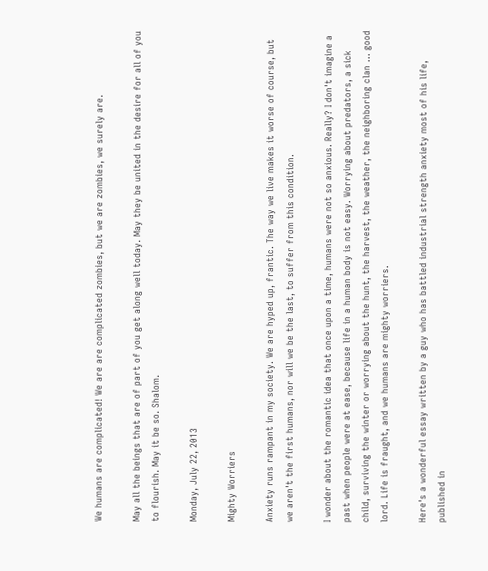We humans are complicated! We are are complicated zombies, but we are zombies, we surely are.

May all the beings that are of part of you get along well today. May they be united in the desire for all of you to flourish. May it be so. Shalom.

Monday, July 22, 2013

Mighty Worriers

Anxiety runs rampant in my society. We are hyped up, frantic. The way we live makes it worse of course, but we aren't the first humans, nor will we be the last, to suffer from this condition.

I wonder about the romantic idea that once upon a time, humans were not so anxious. Really? I don't imagine a past when people were at ease, because life in a human body is not easy. Worrying about predators, a sick child, surviving the winter or worrying about the hunt, the harvest, the weather, the neighboring clan ... good lord. Life is fraught, and we humans are mighty worriers.

Here's a wonderful essay written by a guy who has battled industrial strength anxiety most of his life, published in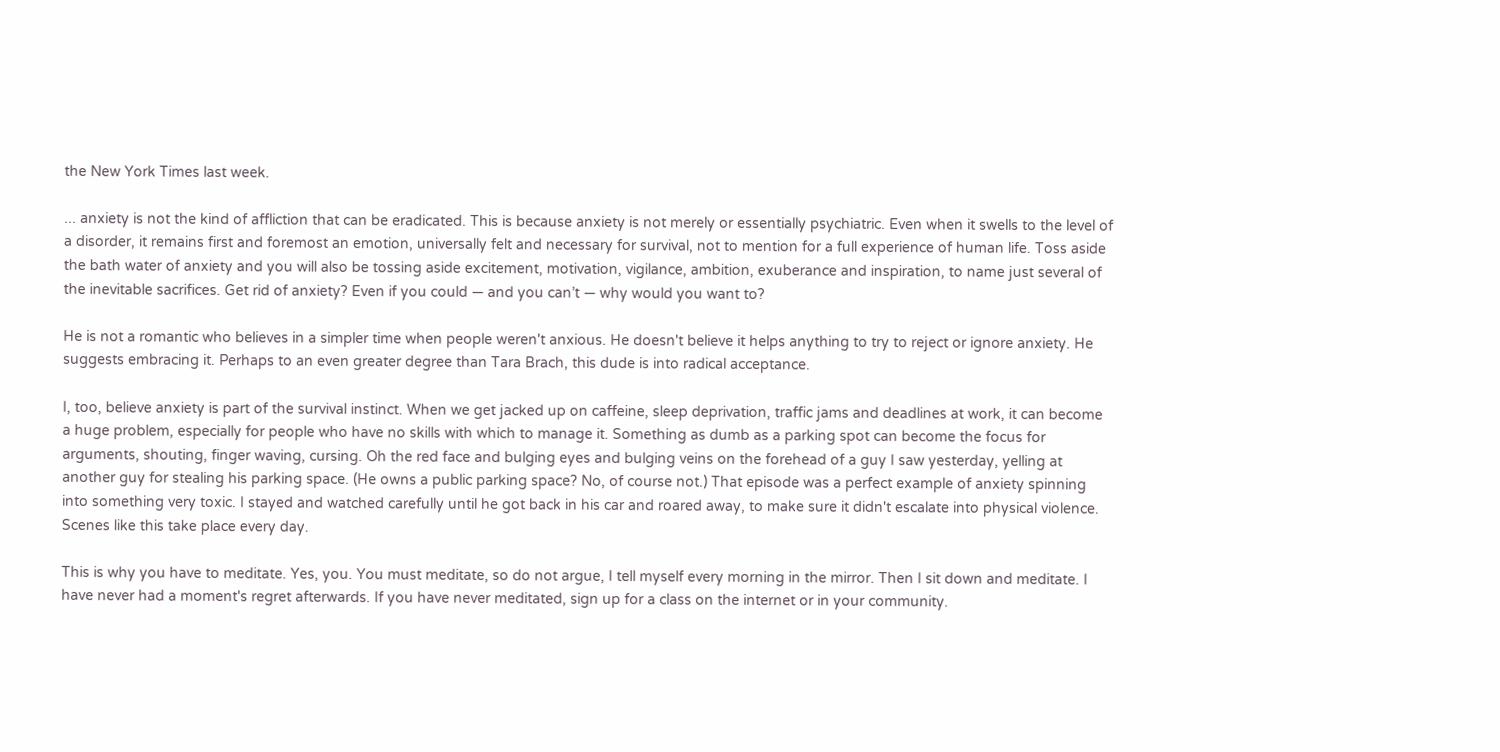the New York Times last week.

... anxiety is not the kind of affliction that can be eradicated. This is because anxiety is not merely or essentially psychiatric. Even when it swells to the level of a disorder, it remains first and foremost an emotion, universally felt and necessary for survival, not to mention for a full experience of human life. Toss aside the bath water of anxiety and you will also be tossing aside excitement, motivation, vigilance, ambition, exuberance and inspiration, to name just several of the inevitable sacrifices. Get rid of anxiety? Even if you could — and you can’t — why would you want to?

He is not a romantic who believes in a simpler time when people weren't anxious. He doesn't believe it helps anything to try to reject or ignore anxiety. He suggests embracing it. Perhaps to an even greater degree than Tara Brach, this dude is into radical acceptance.

I, too, believe anxiety is part of the survival instinct. When we get jacked up on caffeine, sleep deprivation, traffic jams and deadlines at work, it can become a huge problem, especially for people who have no skills with which to manage it. Something as dumb as a parking spot can become the focus for arguments, shouting, finger waving, cursing. Oh the red face and bulging eyes and bulging veins on the forehead of a guy I saw yesterday, yelling at another guy for stealing his parking space. (He owns a public parking space? No, of course not.) That episode was a perfect example of anxiety spinning into something very toxic. I stayed and watched carefully until he got back in his car and roared away, to make sure it didn't escalate into physical violence. Scenes like this take place every day.

This is why you have to meditate. Yes, you. You must meditate, so do not argue, I tell myself every morning in the mirror. Then I sit down and meditate. I have never had a moment's regret afterwards. If you have never meditated, sign up for a class on the internet or in your community.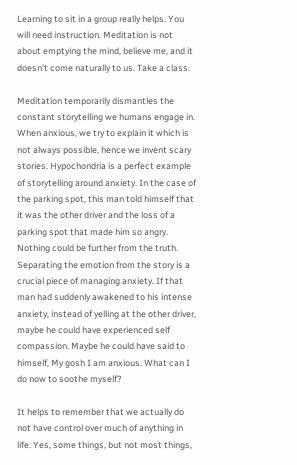Learning to sit in a group really helps. You will need instruction. Meditation is not about emptying the mind, believe me, and it doesn't come naturally to us. Take a class.

Meditation temporarily dismantles the constant storytelling we humans engage in. When anxious, we try to explain it which is not always possible, hence we invent scary stories. Hypochondria is a perfect example of storytelling around anxiety. In the case of the parking spot, this man told himself that it was the other driver and the loss of a parking spot that made him so angry. Nothing could be further from the truth. Separating the emotion from the story is a crucial piece of managing anxiety. If that man had suddenly awakened to his intense anxiety, instead of yelling at the other driver, maybe he could have experienced self compassion. Maybe he could have said to himself, My gosh I am anxious. What can I do now to soothe myself?

It helps to remember that we actually do not have control over much of anything in life. Yes, some things, but not most things,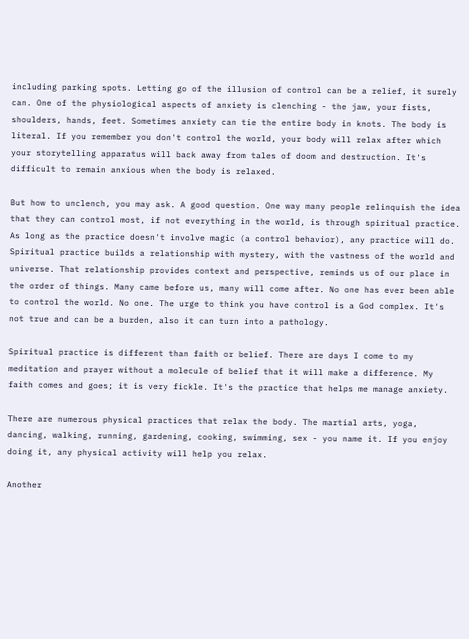including parking spots. Letting go of the illusion of control can be a relief, it surely can. One of the physiological aspects of anxiety is clenching - the jaw, your fists, shoulders, hands, feet. Sometimes anxiety can tie the entire body in knots. The body is literal. If you remember you don't control the world, your body will relax after which your storytelling apparatus will back away from tales of doom and destruction. It's difficult to remain anxious when the body is relaxed.

But how to unclench, you may ask. A good question. One way many people relinquish the idea that they can control most, if not everything in the world, is through spiritual practice. As long as the practice doesn't involve magic (a control behavior), any practice will do. Spiritual practice builds a relationship with mystery, with the vastness of the world and universe. That relationship provides context and perspective, reminds us of our place in the order of things. Many came before us, many will come after. No one has ever been able to control the world. No one. The urge to think you have control is a God complex. It's not true and can be a burden, also it can turn into a pathology.

Spiritual practice is different than faith or belief. There are days I come to my meditation and prayer without a molecule of belief that it will make a difference. My faith comes and goes; it is very fickle. It's the practice that helps me manage anxiety.

There are numerous physical practices that relax the body. The martial arts, yoga, dancing, walking, running, gardening, cooking, swimming, sex - you name it. If you enjoy doing it, any physical activity will help you relax.

Another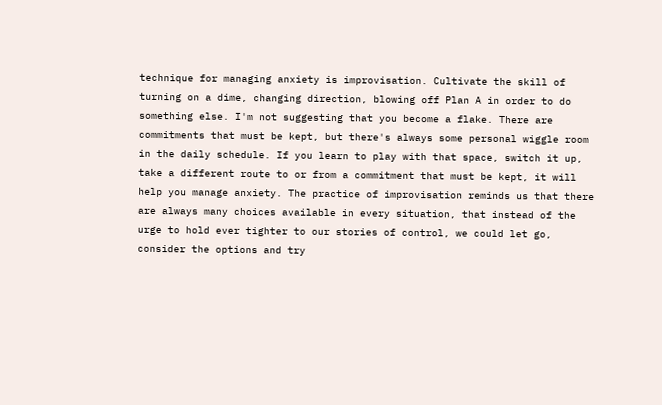technique for managing anxiety is improvisation. Cultivate the skill of turning on a dime, changing direction, blowing off Plan A in order to do something else. I'm not suggesting that you become a flake. There are commitments that must be kept, but there's always some personal wiggle room in the daily schedule. If you learn to play with that space, switch it up, take a different route to or from a commitment that must be kept, it will help you manage anxiety. The practice of improvisation reminds us that there are always many choices available in every situation, that instead of the urge to hold ever tighter to our stories of control, we could let go, consider the options and try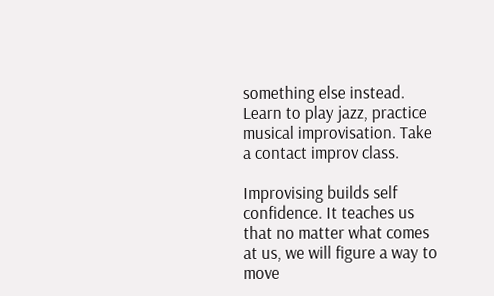something else instead. Learn to play jazz, practice musical improvisation. Take a contact improv class.

Improvising builds self confidence. It teaches us that no matter what comes at us, we will figure a way to move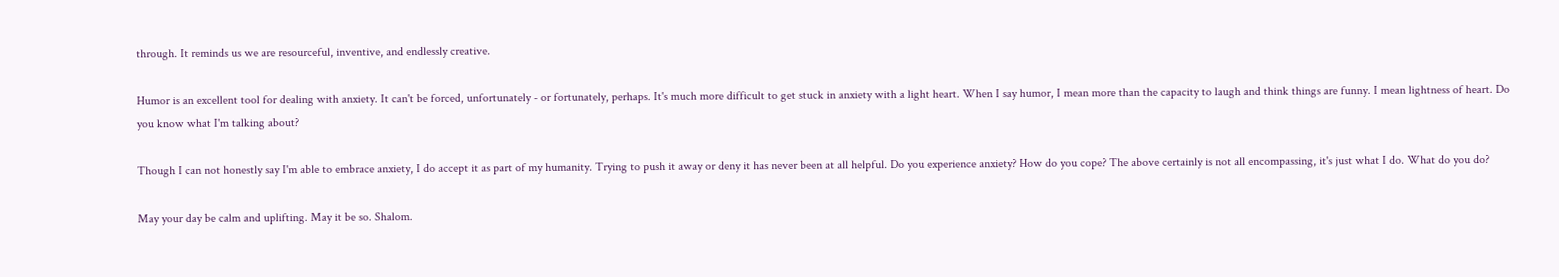through. It reminds us we are resourceful, inventive, and endlessly creative.

Humor is an excellent tool for dealing with anxiety. It can't be forced, unfortunately - or fortunately, perhaps. It's much more difficult to get stuck in anxiety with a light heart. When I say humor, I mean more than the capacity to laugh and think things are funny. I mean lightness of heart. Do you know what I'm talking about?

Though I can not honestly say I'm able to embrace anxiety, I do accept it as part of my humanity. Trying to push it away or deny it has never been at all helpful. Do you experience anxiety? How do you cope? The above certainly is not all encompassing, it's just what I do. What do you do?

May your day be calm and uplifting. May it be so. Shalom.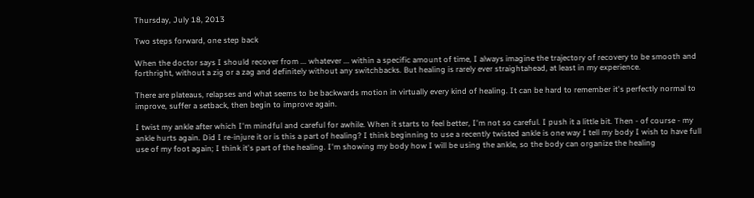Thursday, July 18, 2013

Two steps forward, one step back

When the doctor says I should recover from ... whatever ... within a specific amount of time, I always imagine the trajectory of recovery to be smooth and forthright, without a zig or a zag and definitely without any switchbacks. But healing is rarely ever straightahead, at least in my experience.

There are plateaus, relapses and what seems to be backwards motion in virtually every kind of healing. It can be hard to remember it's perfectly normal to improve, suffer a setback, then begin to improve again.

I twist my ankle after which I'm mindful and careful for awhile. When it starts to feel better, I'm not so careful. I push it a little bit. Then - of course - my ankle hurts again. Did I re-injure it or is this a part of healing? I think beginning to use a recently twisted ankle is one way I tell my body I wish to have full use of my foot again; I think it's part of the healing. I'm showing my body how I will be using the ankle, so the body can organize the healing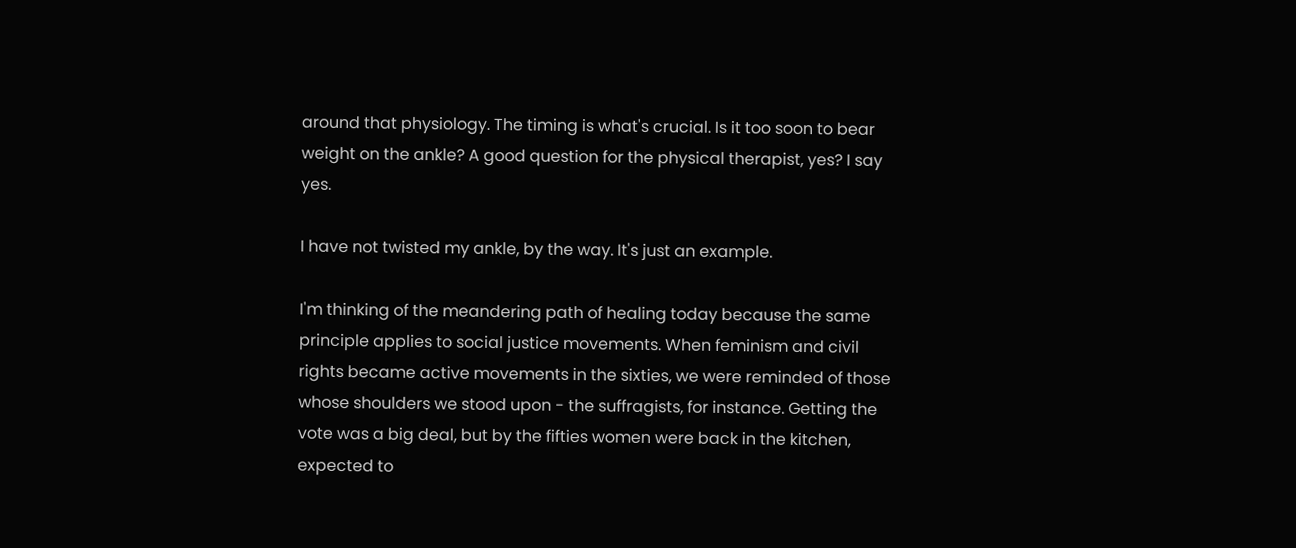around that physiology. The timing is what's crucial. Is it too soon to bear weight on the ankle? A good question for the physical therapist, yes? I say yes.

I have not twisted my ankle, by the way. It's just an example.

I'm thinking of the meandering path of healing today because the same principle applies to social justice movements. When feminism and civil rights became active movements in the sixties, we were reminded of those whose shoulders we stood upon - the suffragists, for instance. Getting the vote was a big deal, but by the fifties women were back in the kitchen, expected to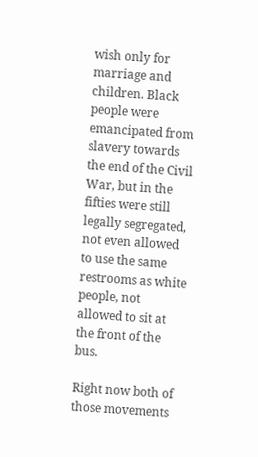wish only for marriage and children. Black people were emancipated from slavery towards the end of the Civil War, but in the fifties were still legally segregated, not even allowed to use the same restrooms as white people, not allowed to sit at the front of the bus.

Right now both of those movements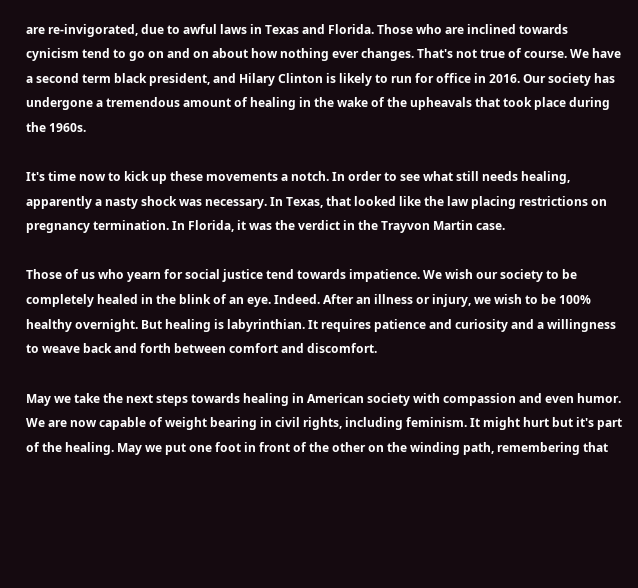are re-invigorated, due to awful laws in Texas and Florida. Those who are inclined towards cynicism tend to go on and on about how nothing ever changes. That's not true of course. We have a second term black president, and Hilary Clinton is likely to run for office in 2016. Our society has undergone a tremendous amount of healing in the wake of the upheavals that took place during the 1960s.

It's time now to kick up these movements a notch. In order to see what still needs healing, apparently a nasty shock was necessary. In Texas, that looked like the law placing restrictions on pregnancy termination. In Florida, it was the verdict in the Trayvon Martin case.

Those of us who yearn for social justice tend towards impatience. We wish our society to be completely healed in the blink of an eye. Indeed. After an illness or injury, we wish to be 100% healthy overnight. But healing is labyrinthian. It requires patience and curiosity and a willingness to weave back and forth between comfort and discomfort.

May we take the next steps towards healing in American society with compassion and even humor. We are now capable of weight bearing in civil rights, including feminism. It might hurt but it's part of the healing. May we put one foot in front of the other on the winding path, remembering that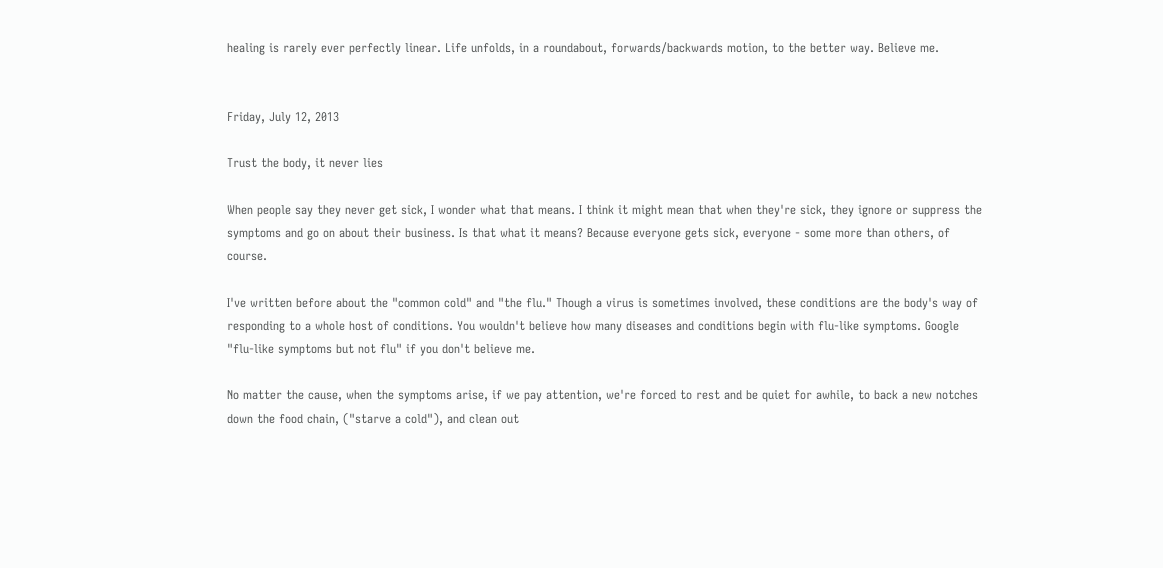healing is rarely ever perfectly linear. Life unfolds, in a roundabout, forwards/backwards motion, to the better way. Believe me.


Friday, July 12, 2013

Trust the body, it never lies

When people say they never get sick, I wonder what that means. I think it might mean that when they're sick, they ignore or suppress the symptoms and go on about their business. Is that what it means? Because everyone gets sick, everyone - some more than others, of course.

I've written before about the "common cold" and "the flu." Though a virus is sometimes involved, these conditions are the body's way of responding to a whole host of conditions. You wouldn't believe how many diseases and conditions begin with flu-like symptoms. Google "flu-like symptoms but not flu" if you don't believe me.

No matter the cause, when the symptoms arise, if we pay attention, we're forced to rest and be quiet for awhile, to back a new notches down the food chain, ("starve a cold"), and clean out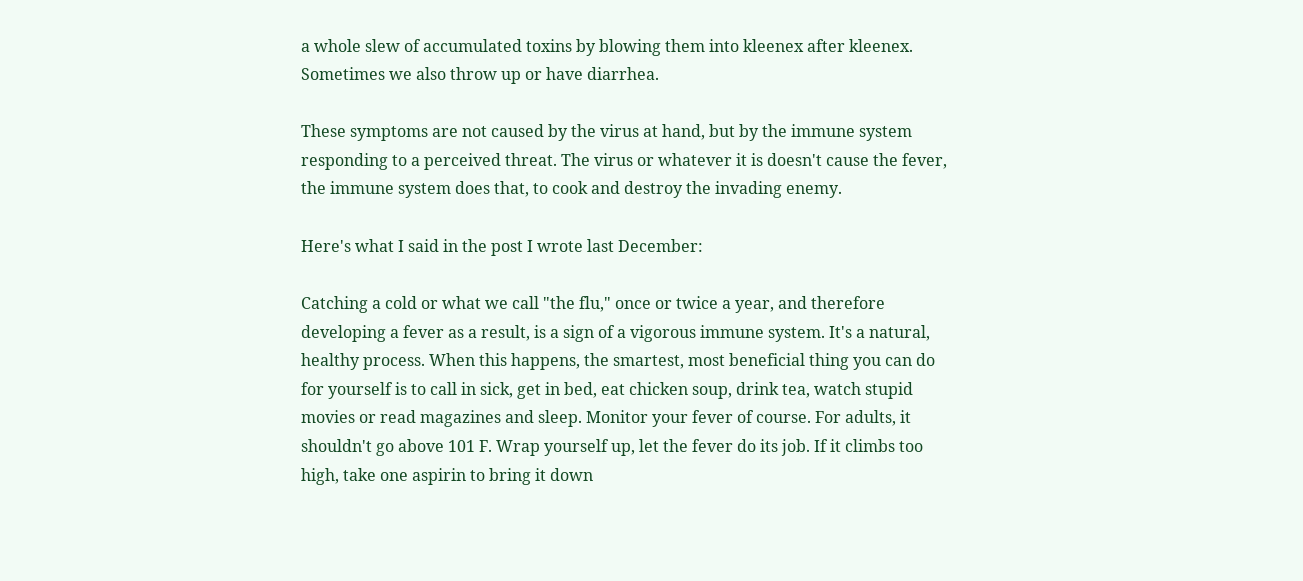a whole slew of accumulated toxins by blowing them into kleenex after kleenex. Sometimes we also throw up or have diarrhea.

These symptoms are not caused by the virus at hand, but by the immune system responding to a perceived threat. The virus or whatever it is doesn't cause the fever, the immune system does that, to cook and destroy the invading enemy.

Here's what I said in the post I wrote last December:

Catching a cold or what we call "the flu," once or twice a year, and therefore developing a fever as a result, is a sign of a vigorous immune system. It's a natural, healthy process. When this happens, the smartest, most beneficial thing you can do for yourself is to call in sick, get in bed, eat chicken soup, drink tea, watch stupid movies or read magazines and sleep. Monitor your fever of course. For adults, it shouldn't go above 101 F. Wrap yourself up, let the fever do its job. If it climbs too high, take one aspirin to bring it down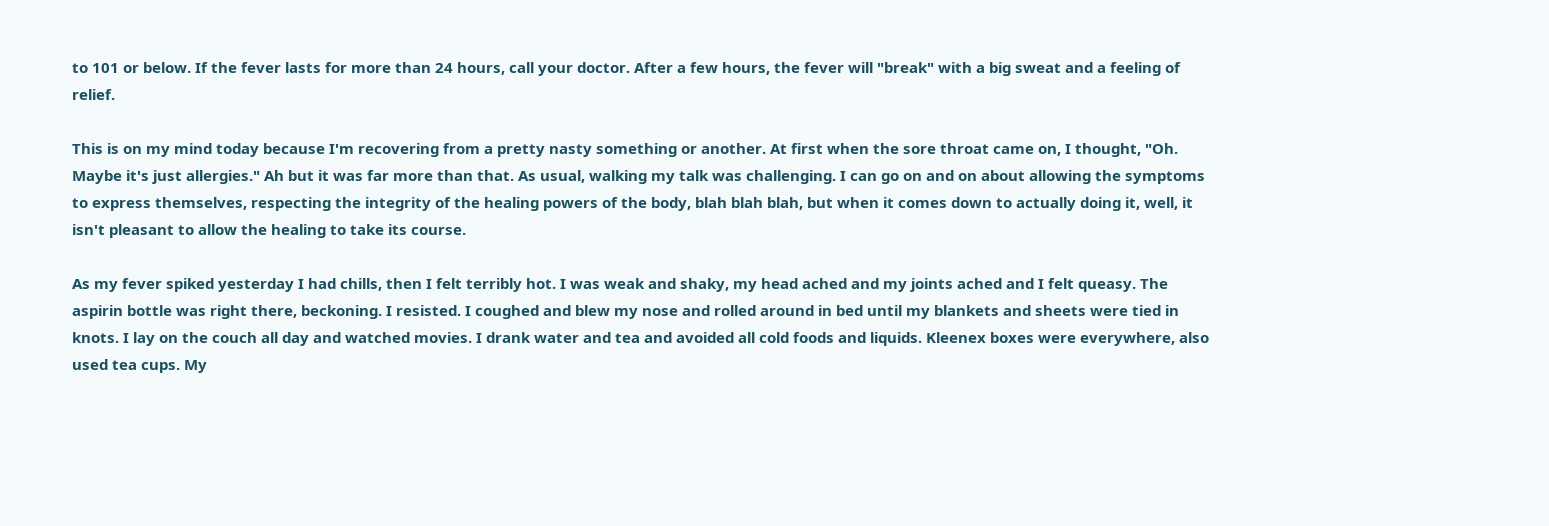to 101 or below. If the fever lasts for more than 24 hours, call your doctor. After a few hours, the fever will "break" with a big sweat and a feeling of relief.

This is on my mind today because I'm recovering from a pretty nasty something or another. At first when the sore throat came on, I thought, "Oh. Maybe it's just allergies." Ah but it was far more than that. As usual, walking my talk was challenging. I can go on and on about allowing the symptoms to express themselves, respecting the integrity of the healing powers of the body, blah blah blah, but when it comes down to actually doing it, well, it isn't pleasant to allow the healing to take its course.

As my fever spiked yesterday I had chills, then I felt terribly hot. I was weak and shaky, my head ached and my joints ached and I felt queasy. The aspirin bottle was right there, beckoning. I resisted. I coughed and blew my nose and rolled around in bed until my blankets and sheets were tied in knots. I lay on the couch all day and watched movies. I drank water and tea and avoided all cold foods and liquids. Kleenex boxes were everywhere, also used tea cups. My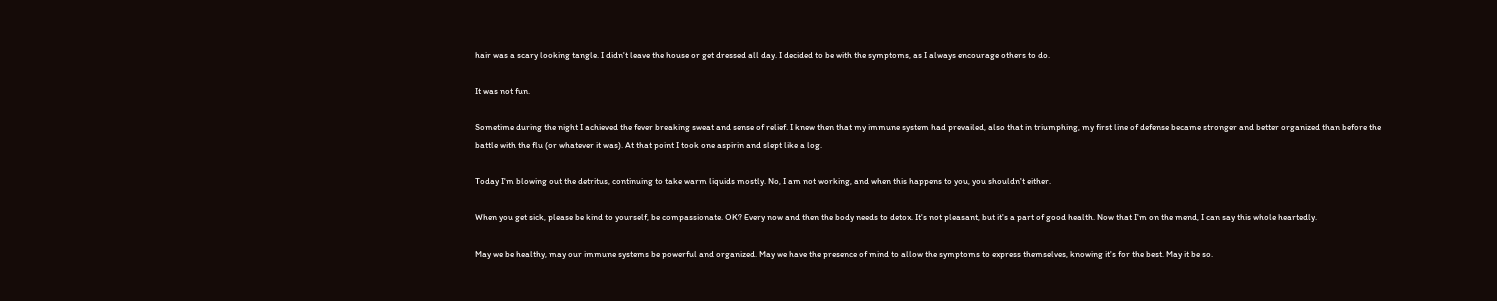hair was a scary looking tangle. I didn't leave the house or get dressed all day. I decided to be with the symptoms, as I always encourage others to do.

It was not fun.

Sometime during the night I achieved the fever breaking sweat and sense of relief. I knew then that my immune system had prevailed, also that in triumphing, my first line of defense became stronger and better organized than before the battle with the flu (or whatever it was). At that point I took one aspirin and slept like a log.

Today I'm blowing out the detritus, continuing to take warm liquids mostly. No, I am not working, and when this happens to you, you shouldn't either.

When you get sick, please be kind to yourself, be compassionate. OK? Every now and then the body needs to detox. It's not pleasant, but it's a part of good health. Now that I'm on the mend, I can say this whole heartedly.

May we be healthy, may our immune systems be powerful and organized. May we have the presence of mind to allow the symptoms to express themselves, knowing it's for the best. May it be so.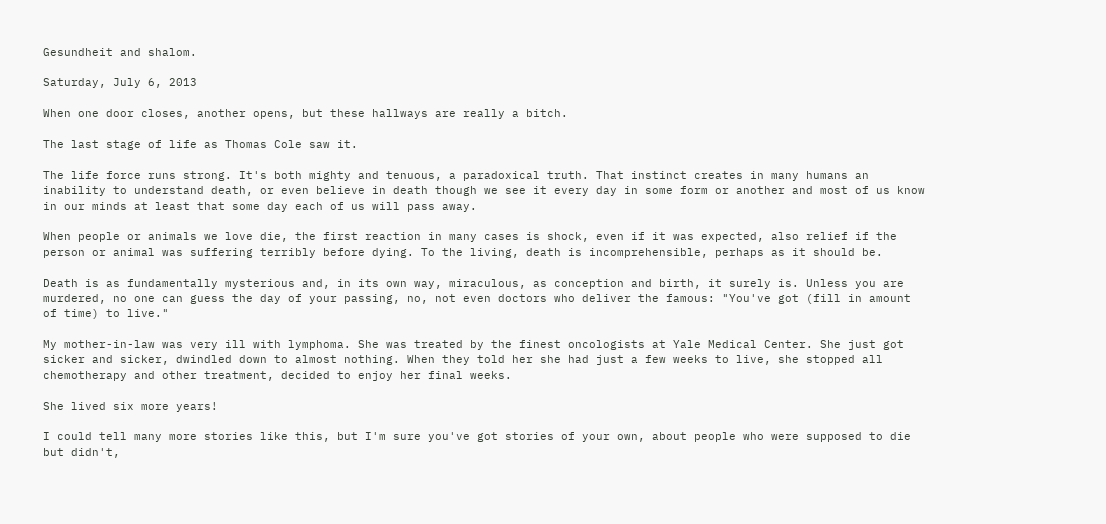Gesundheit and shalom.

Saturday, July 6, 2013

When one door closes, another opens, but these hallways are really a bitch.

The last stage of life as Thomas Cole saw it.

The life force runs strong. It's both mighty and tenuous, a paradoxical truth. That instinct creates in many humans an inability to understand death, or even believe in death though we see it every day in some form or another and most of us know in our minds at least that some day each of us will pass away.

When people or animals we love die, the first reaction in many cases is shock, even if it was expected, also relief if the person or animal was suffering terribly before dying. To the living, death is incomprehensible, perhaps as it should be.

Death is as fundamentally mysterious and, in its own way, miraculous, as conception and birth, it surely is. Unless you are murdered, no one can guess the day of your passing, no, not even doctors who deliver the famous: "You've got (fill in amount of time) to live."

My mother-in-law was very ill with lymphoma. She was treated by the finest oncologists at Yale Medical Center. She just got sicker and sicker, dwindled down to almost nothing. When they told her she had just a few weeks to live, she stopped all chemotherapy and other treatment, decided to enjoy her final weeks.

She lived six more years!

I could tell many more stories like this, but I'm sure you've got stories of your own, about people who were supposed to die but didn't,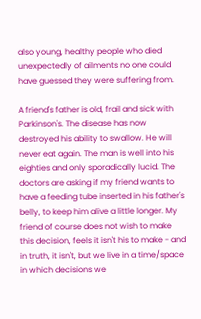also young, healthy people who died unexpectedly of ailments no one could have guessed they were suffering from.

A friend's father is old, frail and sick with Parkinson's. The disease has now destroyed his ability to swallow. He will never eat again. The man is well into his eighties and only sporadically lucid. The doctors are asking if my friend wants to have a feeding tube inserted in his father's belly, to keep him alive a little longer. My friend of course does not wish to make this decision, feels it isn't his to make - and in truth, it isn't, but we live in a time/space in which decisions we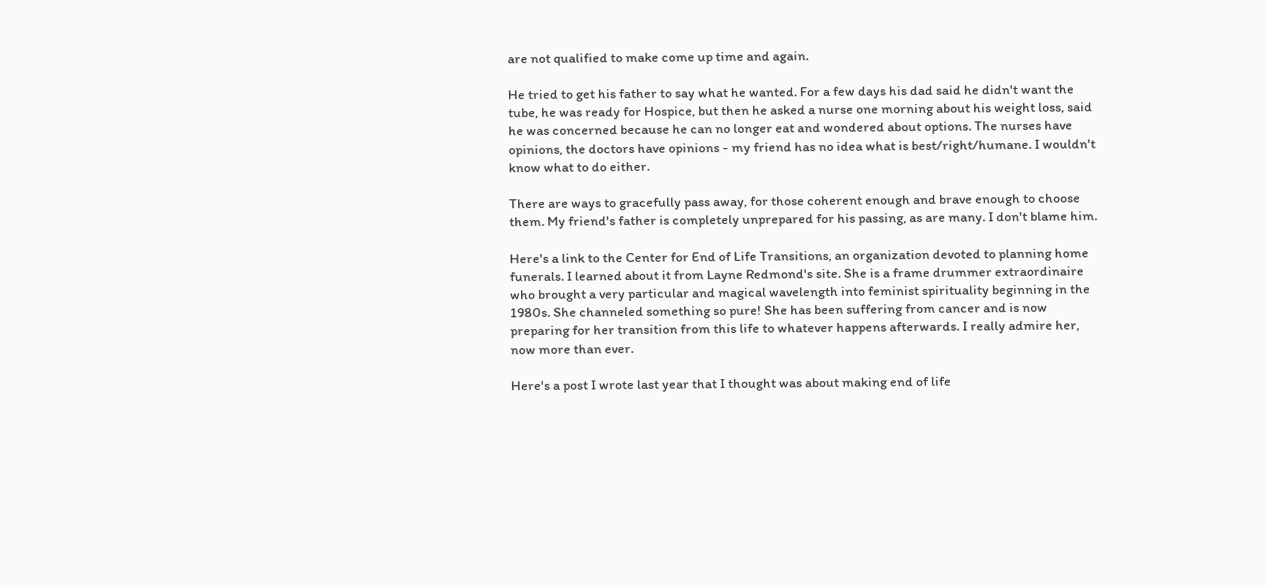are not qualified to make come up time and again.

He tried to get his father to say what he wanted. For a few days his dad said he didn't want the tube, he was ready for Hospice, but then he asked a nurse one morning about his weight loss, said he was concerned because he can no longer eat and wondered about options. The nurses have opinions, the doctors have opinions - my friend has no idea what is best/right/humane. I wouldn't know what to do either.

There are ways to gracefully pass away, for those coherent enough and brave enough to choose them. My friend's father is completely unprepared for his passing, as are many. I don't blame him.

Here's a link to the Center for End of Life Transitions, an organization devoted to planning home funerals. I learned about it from Layne Redmond's site. She is a frame drummer extraordinaire who brought a very particular and magical wavelength into feminist spirituality beginning in the 1980s. She channeled something so pure! She has been suffering from cancer and is now preparing for her transition from this life to whatever happens afterwards. I really admire her, now more than ever.

Here's a post I wrote last year that I thought was about making end of life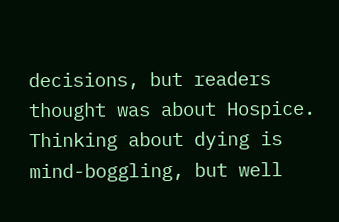decisions, but readers thought was about Hospice. Thinking about dying is mind-boggling, but well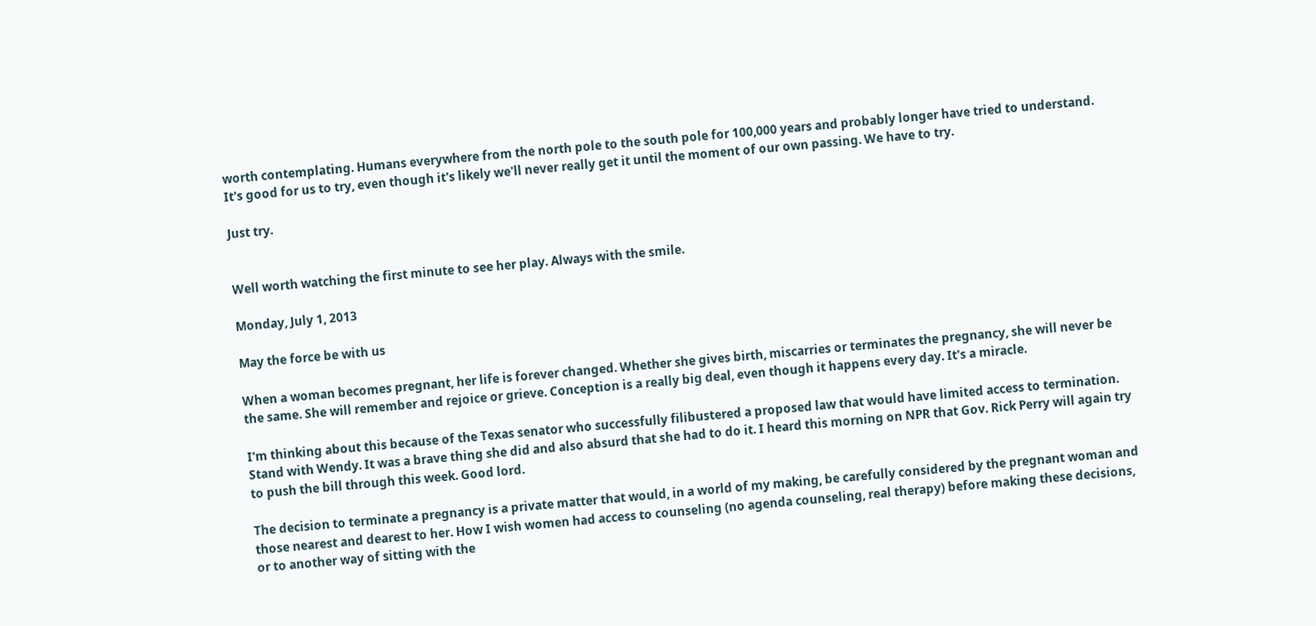worth contemplating. Humans everywhere from the north pole to the south pole for 100,000 years and probably longer have tried to understand. It's good for us to try, even though it's likely we'll never really get it until the moment of our own passing. We have to try.

Just try.


Well worth watching the first minute to see her play. Always with the smile.

Monday, July 1, 2013

May the force be with us

When a woman becomes pregnant, her life is forever changed. Whether she gives birth, miscarries or terminates the pregnancy, she will never be the same. She will remember and rejoice or grieve. Conception is a really big deal, even though it happens every day. It's a miracle.

I'm thinking about this because of the Texas senator who successfully filibustered a proposed law that would have limited access to termination. Stand with Wendy. It was a brave thing she did and also absurd that she had to do it. I heard this morning on NPR that Gov. Rick Perry will again try to push the bill through this week. Good lord.

The decision to terminate a pregnancy is a private matter that would, in a world of my making, be carefully considered by the pregnant woman and those nearest and dearest to her. How I wish women had access to counseling (no agenda counseling, real therapy) before making these decisions, or to another way of sitting with the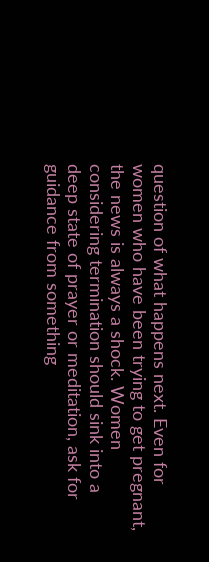question of what happens next. Even for women who have been trying to get pregnant, the news is always a shock. Women considering termination should sink into a deep state of prayer or meditation, ask for guidance from something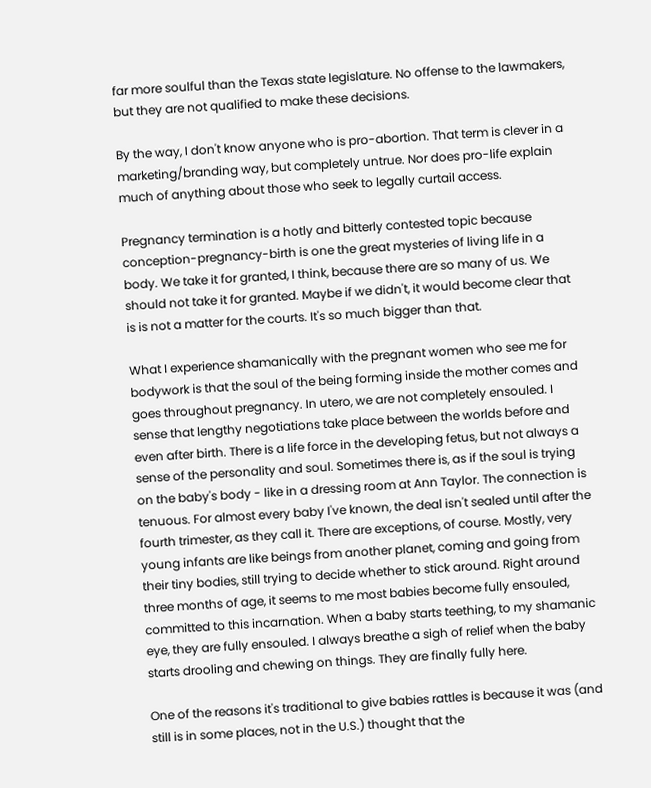far more soulful than the Texas state legislature. No offense to the lawmakers, but they are not qualified to make these decisions.

By the way, I don't know anyone who is pro-abortion. That term is clever in a marketing/branding way, but completely untrue. Nor does pro-life explain much of anything about those who seek to legally curtail access.

Pregnancy termination is a hotly and bitterly contested topic because conception-pregnancy-birth is one the great mysteries of living life in a body. We take it for granted, I think, because there are so many of us. We should not take it for granted. Maybe if we didn't, it would become clear that is is not a matter for the courts. It's so much bigger than that.

What I experience shamanically with the pregnant women who see me for bodywork is that the soul of the being forming inside the mother comes and goes throughout pregnancy. In utero, we are not completely ensouled. I sense that lengthy negotiations take place between the worlds before and even after birth. There is a life force in the developing fetus, but not always a sense of the personality and soul. Sometimes there is, as if the soul is trying on the baby's body - like in a dressing room at Ann Taylor. The connection is tenuous. For almost every baby I've known, the deal isn't sealed until after the fourth trimester, as they call it. There are exceptions, of course. Mostly, very young infants are like beings from another planet, coming and going from their tiny bodies, still trying to decide whether to stick around. Right around three months of age, it seems to me most babies become fully ensouled, committed to this incarnation. When a baby starts teething, to my shamanic eye, they are fully ensouled. I always breathe a sigh of relief when the baby starts drooling and chewing on things. They are finally fully here.

One of the reasons it's traditional to give babies rattles is because it was (and still is in some places, not in the U.S.) thought that the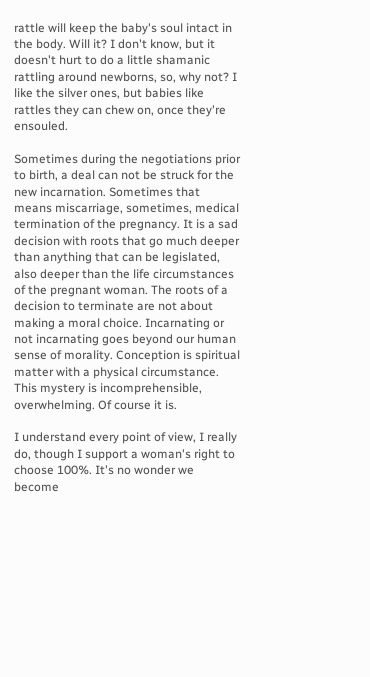rattle will keep the baby's soul intact in the body. Will it? I don't know, but it doesn't hurt to do a little shamanic rattling around newborns, so, why not? I like the silver ones, but babies like rattles they can chew on, once they're ensouled.

Sometimes during the negotiations prior to birth, a deal can not be struck for the new incarnation. Sometimes that means miscarriage, sometimes, medical termination of the pregnancy. It is a sad decision with roots that go much deeper than anything that can be legislated, also deeper than the life circumstances of the pregnant woman. The roots of a decision to terminate are not about making a moral choice. Incarnating or not incarnating goes beyond our human sense of morality. Conception is spiritual matter with a physical circumstance. This mystery is incomprehensible, overwhelming. Of course it is.

I understand every point of view, I really do, though I support a woman's right to choose 100%. It's no wonder we become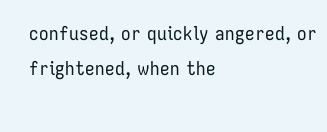confused, or quickly angered, or frightened, when the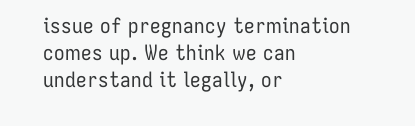issue of pregnancy termination comes up. We think we can understand it legally, or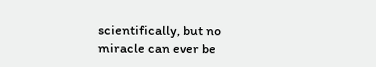scientifically, but no miracle can ever be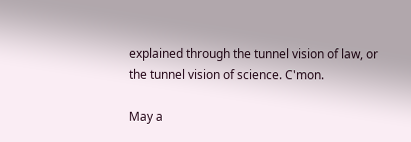explained through the tunnel vision of law, or the tunnel vision of science. C'mon.

May a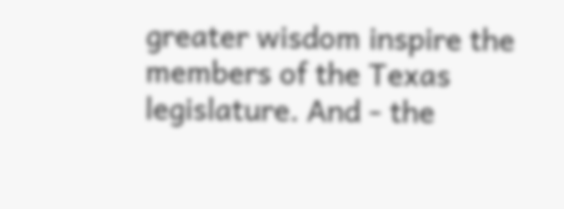greater wisdom inspire the members of the Texas legislature. And - the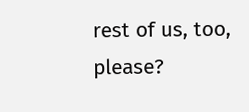rest of us, too, please?